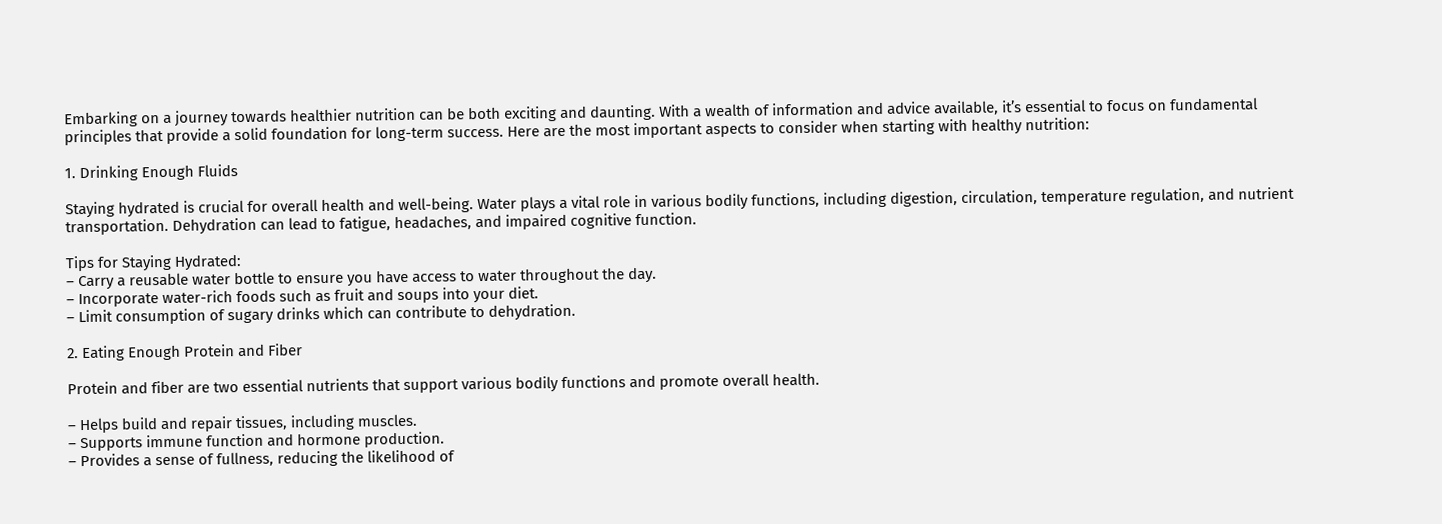Embarking on a journey towards healthier nutrition can be both exciting and daunting. With a wealth of information and advice available, it’s essential to focus on fundamental principles that provide a solid foundation for long-term success. Here are the most important aspects to consider when starting with healthy nutrition:

1. Drinking Enough Fluids

Staying hydrated is crucial for overall health and well-being. Water plays a vital role in various bodily functions, including digestion, circulation, temperature regulation, and nutrient transportation. Dehydration can lead to fatigue, headaches, and impaired cognitive function.

Tips for Staying Hydrated:
– Carry a reusable water bottle to ensure you have access to water throughout the day.
– Incorporate water-rich foods such as fruit and soups into your diet.
– Limit consumption of sugary drinks which can contribute to dehydration.

2. Eating Enough Protein and Fiber

Protein and fiber are two essential nutrients that support various bodily functions and promote overall health.

– Helps build and repair tissues, including muscles.
– Supports immune function and hormone production.
– Provides a sense of fullness, reducing the likelihood of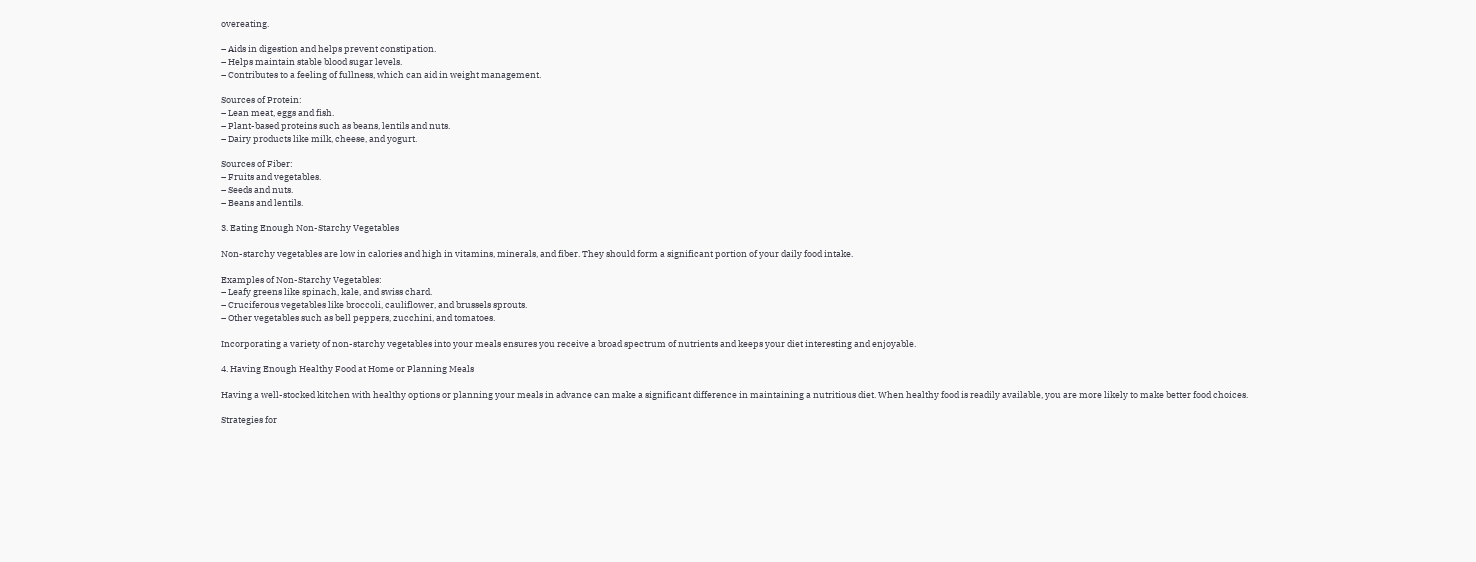overeating.

– Aids in digestion and helps prevent constipation.
– Helps maintain stable blood sugar levels.
– Contributes to a feeling of fullness, which can aid in weight management.

Sources of Protein:
– Lean meat, eggs and fish.
– Plant-based proteins such as beans, lentils and nuts.
– Dairy products like milk, cheese, and yogurt.

Sources of Fiber:
– Fruits and vegetables.
– Seeds and nuts.
– Beans and lentils.

3. Eating Enough Non-Starchy Vegetables

Non-starchy vegetables are low in calories and high in vitamins, minerals, and fiber. They should form a significant portion of your daily food intake.

Examples of Non-Starchy Vegetables:
– Leafy greens like spinach, kale, and swiss chard.
– Cruciferous vegetables like broccoli, cauliflower, and brussels sprouts.
– Other vegetables such as bell peppers, zucchini, and tomatoes.

Incorporating a variety of non-starchy vegetables into your meals ensures you receive a broad spectrum of nutrients and keeps your diet interesting and enjoyable.

4. Having Enough Healthy Food at Home or Planning Meals

Having a well-stocked kitchen with healthy options or planning your meals in advance can make a significant difference in maintaining a nutritious diet. When healthy food is readily available, you are more likely to make better food choices.

Strategies for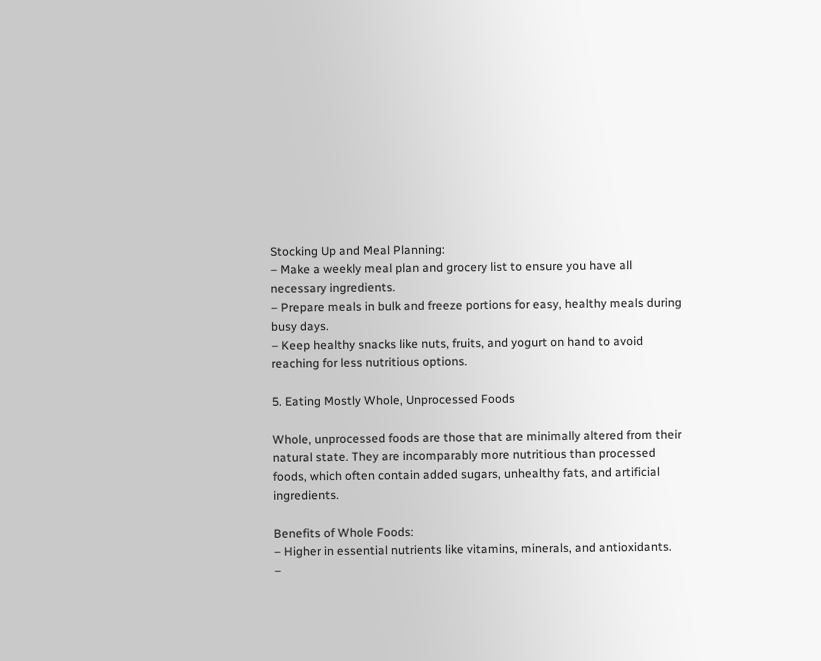Stocking Up and Meal Planning:
– Make a weekly meal plan and grocery list to ensure you have all necessary ingredients.
– Prepare meals in bulk and freeze portions for easy, healthy meals during busy days.
– Keep healthy snacks like nuts, fruits, and yogurt on hand to avoid reaching for less nutritious options.

5. Eating Mostly Whole, Unprocessed Foods

Whole, unprocessed foods are those that are minimally altered from their natural state. They are incomparably more nutritious than processed foods, which often contain added sugars, unhealthy fats, and artificial ingredients.

Benefits of Whole Foods:
– Higher in essential nutrients like vitamins, minerals, and antioxidants.
–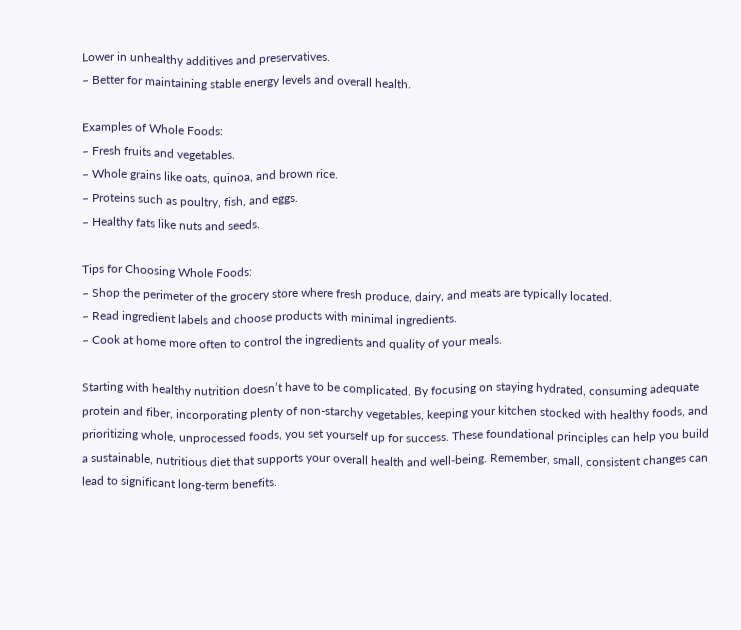Lower in unhealthy additives and preservatives.
– Better for maintaining stable energy levels and overall health.

Examples of Whole Foods:
– Fresh fruits and vegetables.
– Whole grains like oats, quinoa, and brown rice.
– Proteins such as poultry, fish, and eggs.
– Healthy fats like nuts and seeds.

Tips for Choosing Whole Foods:
– Shop the perimeter of the grocery store where fresh produce, dairy, and meats are typically located.
– Read ingredient labels and choose products with minimal ingredients.
– Cook at home more often to control the ingredients and quality of your meals.

Starting with healthy nutrition doesn’t have to be complicated. By focusing on staying hydrated, consuming adequate protein and fiber, incorporating plenty of non-starchy vegetables, keeping your kitchen stocked with healthy foods, and prioritizing whole, unprocessed foods, you set yourself up for success. These foundational principles can help you build a sustainable, nutritious diet that supports your overall health and well-being. Remember, small, consistent changes can lead to significant long-term benefits.